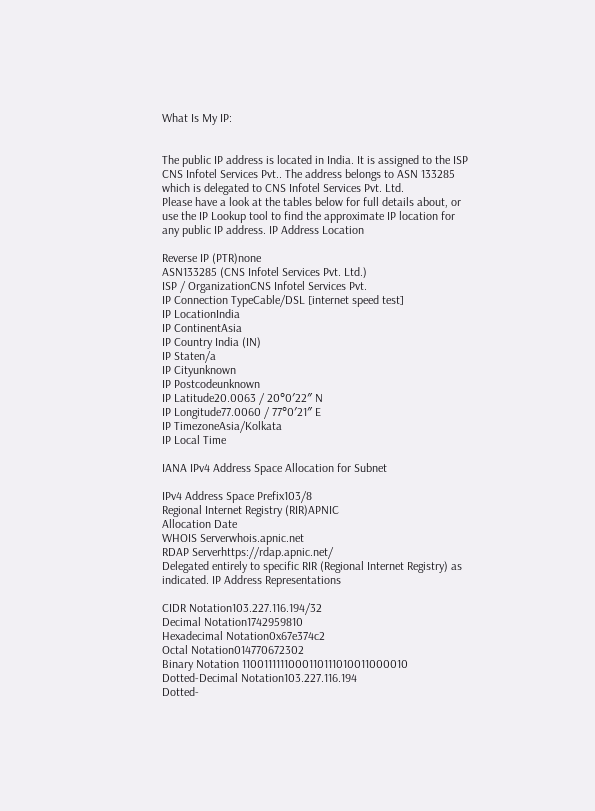What Is My IP:


The public IP address is located in India. It is assigned to the ISP CNS Infotel Services Pvt.. The address belongs to ASN 133285 which is delegated to CNS Infotel Services Pvt. Ltd.
Please have a look at the tables below for full details about, or use the IP Lookup tool to find the approximate IP location for any public IP address. IP Address Location

Reverse IP (PTR)none
ASN133285 (CNS Infotel Services Pvt. Ltd.)
ISP / OrganizationCNS Infotel Services Pvt.
IP Connection TypeCable/DSL [internet speed test]
IP LocationIndia
IP ContinentAsia
IP Country India (IN)
IP Staten/a
IP Cityunknown
IP Postcodeunknown
IP Latitude20.0063 / 20°0′22″ N
IP Longitude77.0060 / 77°0′21″ E
IP TimezoneAsia/Kolkata
IP Local Time

IANA IPv4 Address Space Allocation for Subnet

IPv4 Address Space Prefix103/8
Regional Internet Registry (RIR)APNIC
Allocation Date
WHOIS Serverwhois.apnic.net
RDAP Serverhttps://rdap.apnic.net/
Delegated entirely to specific RIR (Regional Internet Registry) as indicated. IP Address Representations

CIDR Notation103.227.116.194/32
Decimal Notation1742959810
Hexadecimal Notation0x67e374c2
Octal Notation014770672302
Binary Notation 1100111111000110111010011000010
Dotted-Decimal Notation103.227.116.194
Dotted-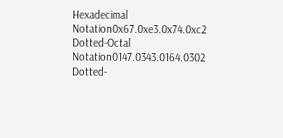Hexadecimal Notation0x67.0xe3.0x74.0xc2
Dotted-Octal Notation0147.0343.0164.0302
Dotted-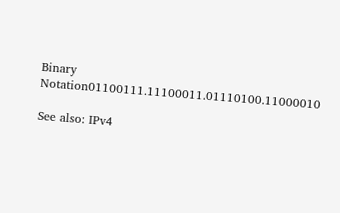Binary Notation01100111.11100011.01110100.11000010

See also: IPv4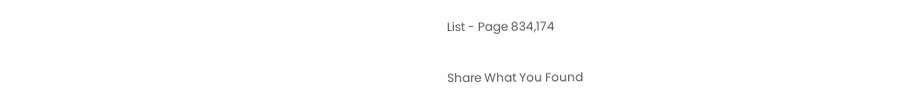List - Page 834,174

Share What You Found